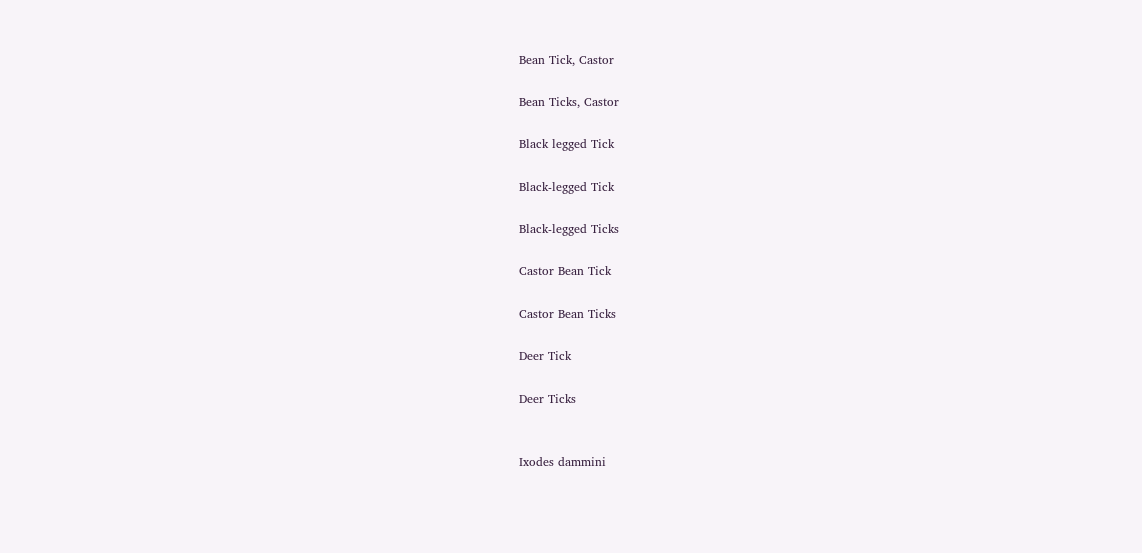Bean Tick, Castor

Bean Ticks, Castor

Black legged Tick

Black-legged Tick

Black-legged Ticks

Castor Bean Tick

Castor Bean Ticks

Deer Tick

Deer Ticks


Ixodes dammini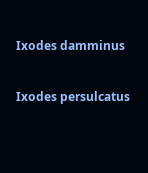Ixodes damminus

Ixodes persulcatus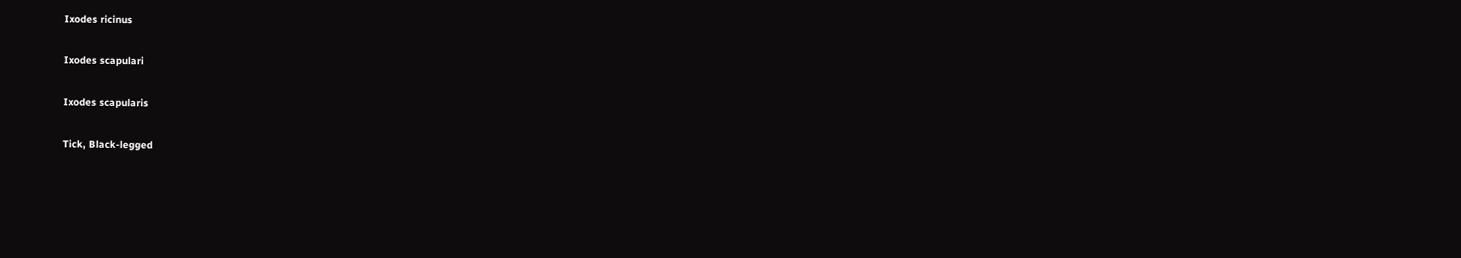Ixodes ricinus

Ixodes scapulari

Ixodes scapularis

Tick, Black-legged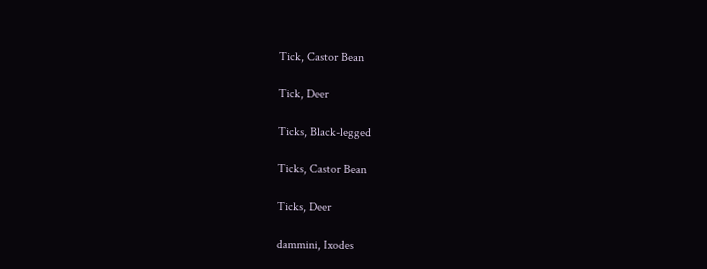Tick, Castor Bean

Tick, Deer

Ticks, Black-legged

Ticks, Castor Bean

Ticks, Deer

dammini, Ixodes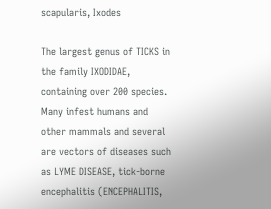scapularis, Ixodes

The largest genus of TICKS in the family IXODIDAE, containing over 200 species. Many infest humans and other mammals and several are vectors of diseases such as LYME DISEASE, tick-borne encephalitis (ENCEPHALITIS,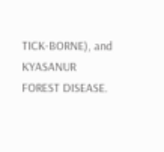TICK-BORNE), and KYASANUR FOREST DISEASE.